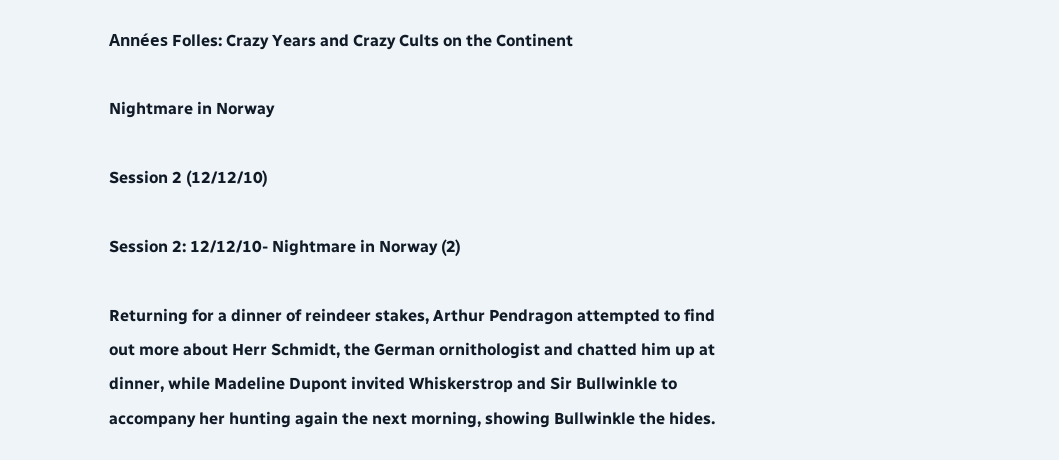Années Folles: Crazy Years and Crazy Cults on the Continent

Nightmare in Norway

Session 2 (12/12/10)

Session 2: 12/12/10- Nightmare in Norway (2)

Returning for a dinner of reindeer stakes, Arthur Pendragon attempted to find out more about Herr Schmidt, the German ornithologist and chatted him up at dinner, while Madeline Dupont invited Whiskerstrop and Sir Bullwinkle to accompany her hunting again the next morning, showing Bullwinkle the hides.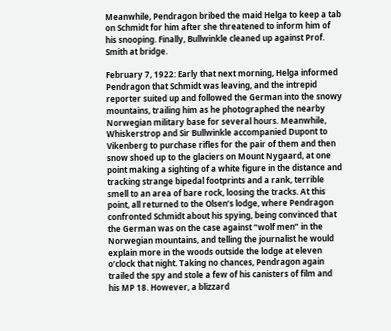Meanwhile, Pendragon bribed the maid Helga to keep a tab on Schmidt for him after she threatened to inform him of his snooping. Finally, Bullwinkle cleaned up against Prof. Smith at bridge.

February 7, 1922: Early that next morning, Helga informed Pendragon that Schmidt was leaving, and the intrepid reporter suited up and followed the German into the snowy mountains, trailing him as he photographed the nearby Norwegian military base for several hours. Meanwhile, Whiskerstrop and Sir Bullwinkle accompanied Dupont to Vikenberg to purchase rifles for the pair of them and then snow shoed up to the glaciers on Mount Nygaard, at one point making a sighting of a white figure in the distance and tracking strange bipedal footprints and a rank, terrible smell to an area of bare rock, loosing the tracks. At this point, all returned to the Olsen’s lodge, where Pendragon confronted Schmidt about his spying, being convinced that the German was on the case against “wolf men” in the Norwegian mountains, and telling the journalist he would explain more in the woods outside the lodge at eleven o’clock that night. Taking no chances, Pendragon again trailed the spy and stole a few of his canisters of film and his MP 18. However, a blizzard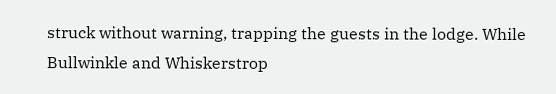struck without warning, trapping the guests in the lodge. While Bullwinkle and Whiskerstrop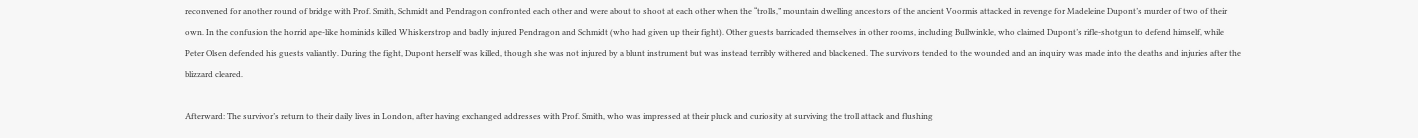reconvened for another round of bridge with Prof. Smith, Schmidt and Pendragon confronted each other and were about to shoot at each other when the “trolls,” mountain dwelling ancestors of the ancient Voormis attacked in revenge for Madeleine Dupont’s murder of two of their own. In the confusion the horrid ape-like hominids killed Whiskerstrop and badly injured Pendragon and Schmidt (who had given up their fight). Other guests barricaded themselves in other rooms, including Bullwinkle, who claimed Dupont’s rifle-shotgun to defend himself, while Peter Olsen defended his guests valiantly. During the fight, Dupont herself was killed, though she was not injured by a blunt instrument but was instead terribly withered and blackened. The survivors tended to the wounded and an inquiry was made into the deaths and injuries after the blizzard cleared.

Afterward: The survivor’s return to their daily lives in London, after having exchanged addresses with Prof. Smith, who was impressed at their pluck and curiosity at surviving the troll attack and flushing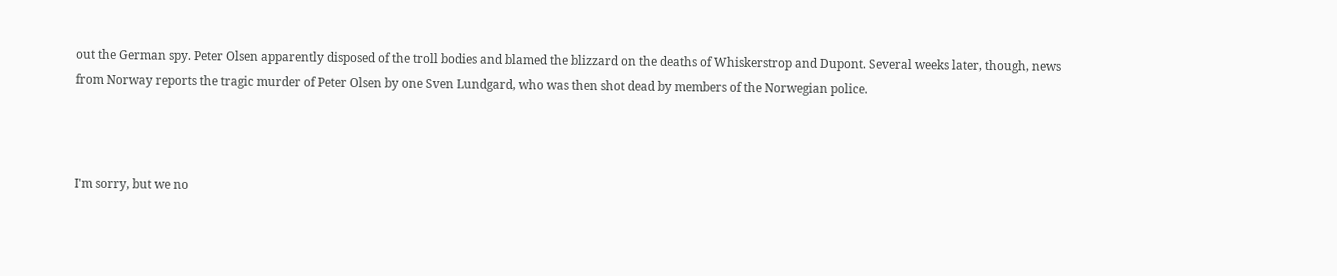out the German spy. Peter Olsen apparently disposed of the troll bodies and blamed the blizzard on the deaths of Whiskerstrop and Dupont. Several weeks later, though, news from Norway reports the tragic murder of Peter Olsen by one Sven Lundgard, who was then shot dead by members of the Norwegian police.



I'm sorry, but we no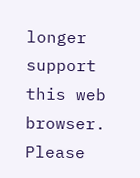longer support this web browser. Please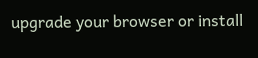upgrade your browser or install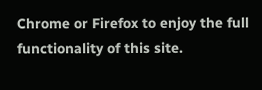Chrome or Firefox to enjoy the full functionality of this site.